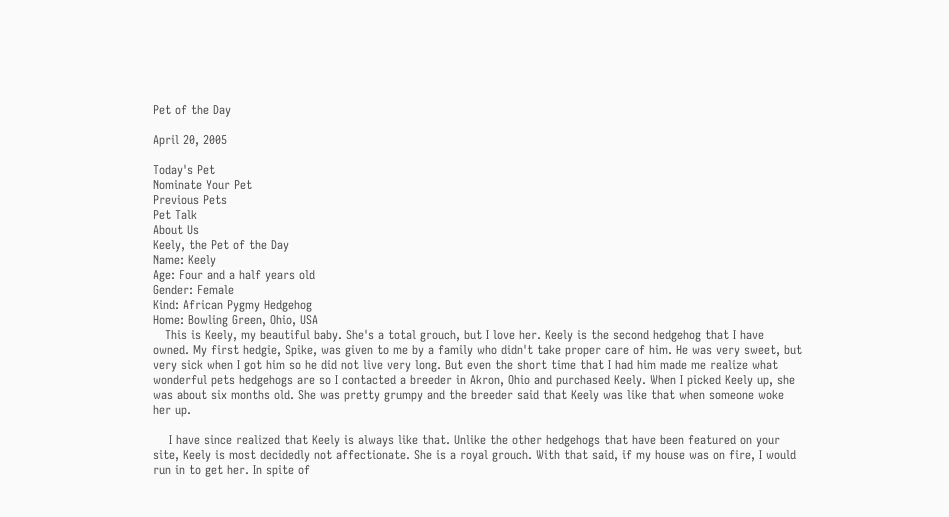Pet of the Day

April 20, 2005

Today's Pet
Nominate Your Pet
Previous Pets
Pet Talk
About Us
Keely, the Pet of the Day
Name: Keely
Age: Four and a half years old
Gender: Female
Kind: African Pygmy Hedgehog
Home: Bowling Green, Ohio, USA
   This is Keely, my beautiful baby. She's a total grouch, but I love her. Keely is the second hedgehog that I have owned. My first hedgie, Spike, was given to me by a family who didn't take proper care of him. He was very sweet, but very sick when I got him so he did not live very long. But even the short time that I had him made me realize what wonderful pets hedgehogs are so I contacted a breeder in Akron, Ohio and purchased Keely. When I picked Keely up, she was about six months old. She was pretty grumpy and the breeder said that Keely was like that when someone woke her up.

    I have since realized that Keely is always like that. Unlike the other hedgehogs that have been featured on your site, Keely is most decidedly not affectionate. She is a royal grouch. With that said, if my house was on fire, I would run in to get her. In spite of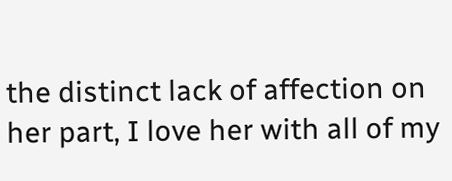the distinct lack of affection on her part, I love her with all of my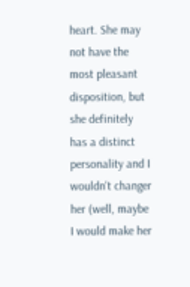heart. She may not have the most pleasant disposition, but she definitely has a distinct personality and I wouldn't changer her (well, maybe I would make her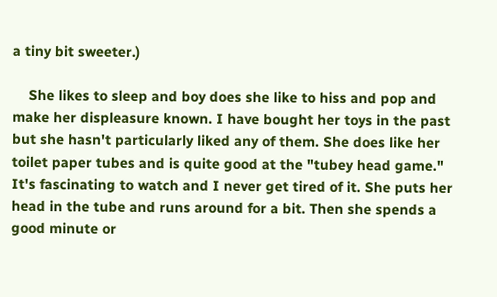a tiny bit sweeter.)

    She likes to sleep and boy does she like to hiss and pop and make her displeasure known. I have bought her toys in the past but she hasn't particularly liked any of them. She does like her toilet paper tubes and is quite good at the "tubey head game." It's fascinating to watch and I never get tired of it. She puts her head in the tube and runs around for a bit. Then she spends a good minute or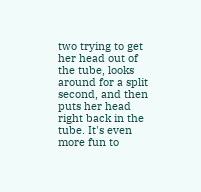two trying to get her head out of the tube, looks around for a split second, and then puts her head right back in the tube. It's even more fun to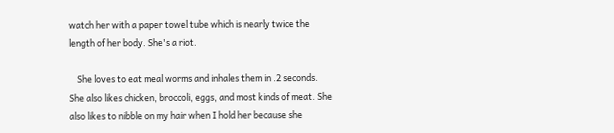watch her with a paper towel tube which is nearly twice the length of her body. She's a riot.

    She loves to eat meal worms and inhales them in .2 seconds. She also likes chicken, broccoli, eggs, and most kinds of meat. She also likes to nibble on my hair when I hold her because she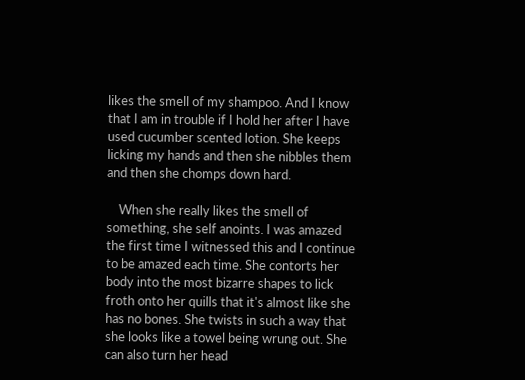likes the smell of my shampoo. And I know that I am in trouble if I hold her after I have used cucumber scented lotion. She keeps licking my hands and then she nibbles them and then she chomps down hard.

    When she really likes the smell of something, she self anoints. I was amazed the first time I witnessed this and I continue to be amazed each time. She contorts her body into the most bizarre shapes to lick froth onto her quills that it's almost like she has no bones. She twists in such a way that she looks like a towel being wrung out. She can also turn her head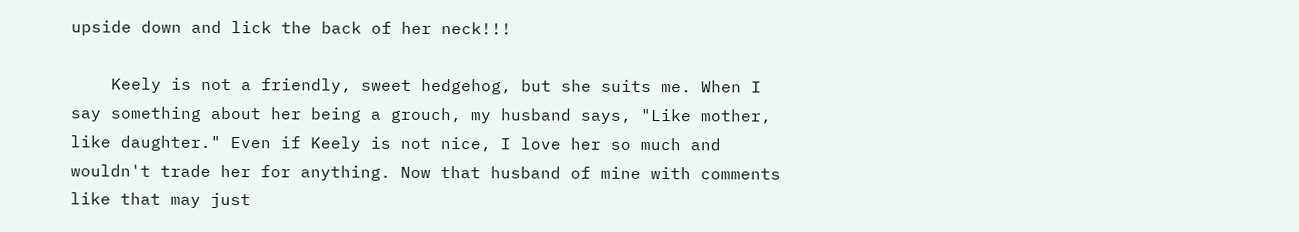upside down and lick the back of her neck!!!

    Keely is not a friendly, sweet hedgehog, but she suits me. When I say something about her being a grouch, my husband says, "Like mother, like daughter." Even if Keely is not nice, I love her so much and wouldn't trade her for anything. Now that husband of mine with comments like that may just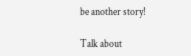be another story!

Talk about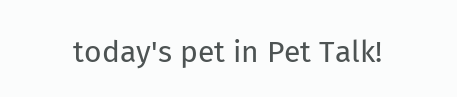today's pet in Pet Talk!